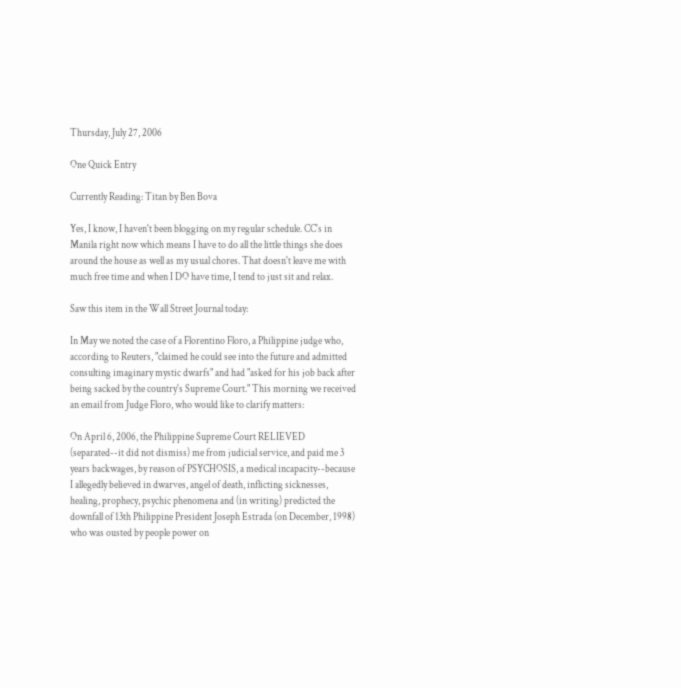Thursday, July 27, 2006

One Quick Entry

Currently Reading: Titan by Ben Bova

Yes, I know, I haven't been blogging on my regular schedule. CC's in Manila right now which means I have to do all the little things she does around the house as well as my usual chores. That doesn't leave me with much free time and when I DO have time, I tend to just sit and relax.

Saw this item in the Wall Street Journal today:

In May we noted the case of a Florentino Floro, a Philippine judge who, according to Reuters, "claimed he could see into the future and admitted consulting imaginary mystic dwarfs" and had "asked for his job back after being sacked by the country's Supreme Court." This morning we received an email from Judge Floro, who would like to clarify matters:

On April 6, 2006, the Philippine Supreme Court RELIEVED (separated--it did not dismiss) me from judicial service, and paid me 3 years backwages, by reason of PSYCHOSIS, a medical incapacity--because I allegedly believed in dwarves, angel of death, inflicting sicknesses, healing, prophecy, psychic phenomena and (in writing) predicted the downfall of 13th Philippine President Joseph Estrada (on December, 1998) who was ousted by people power on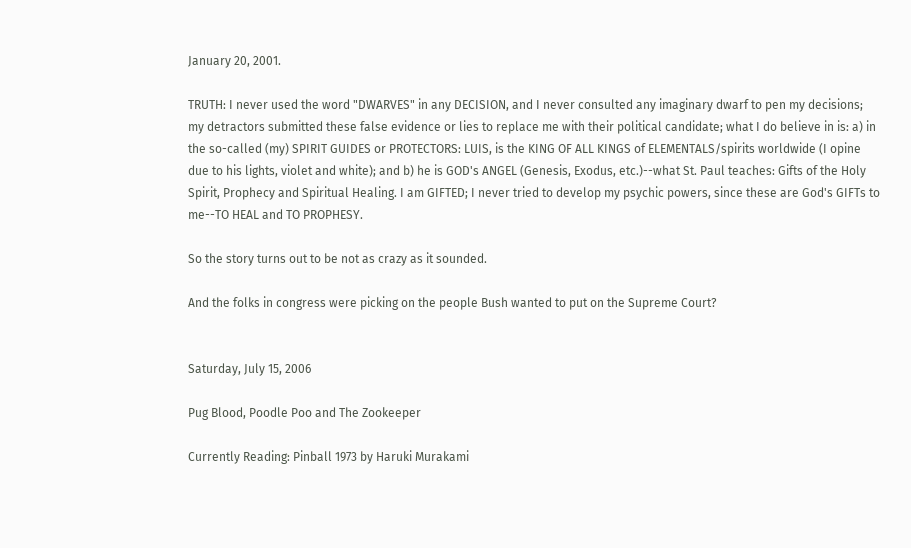January 20, 2001.

TRUTH: I never used the word "DWARVES" in any DECISION, and I never consulted any imaginary dwarf to pen my decisions; my detractors submitted these false evidence or lies to replace me with their political candidate; what I do believe in is: a) in the so-called (my) SPIRIT GUIDES or PROTECTORS: LUIS, is the KING OF ALL KINGS of ELEMENTALS/spirits worldwide (I opine due to his lights, violet and white); and b) he is GOD's ANGEL (Genesis, Exodus, etc.)--what St. Paul teaches: Gifts of the Holy Spirit, Prophecy and Spiritual Healing. I am GIFTED; I never tried to develop my psychic powers, since these are God's GIFTs to me--TO HEAL and TO PROPHESY.

So the story turns out to be not as crazy as it sounded.

And the folks in congress were picking on the people Bush wanted to put on the Supreme Court?


Saturday, July 15, 2006

Pug Blood, Poodle Poo and The Zookeeper

Currently Reading: Pinball 1973 by Haruki Murakami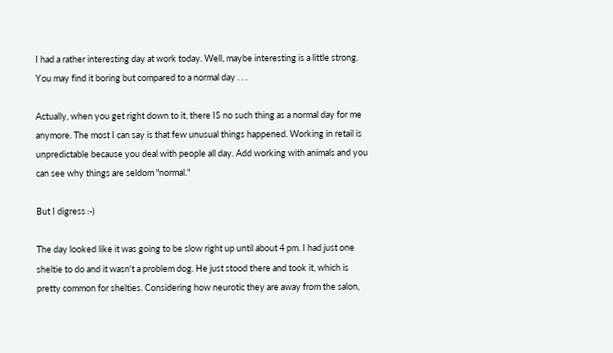I had a rather interesting day at work today. Well, maybe interesting is a little strong. You may find it boring but compared to a normal day . . .

Actually, when you get right down to it, there IS no such thing as a normal day for me anymore. The most I can say is that few unusual things happened. Working in retail is unpredictable because you deal with people all day. Add working with animals and you can see why things are seldom "normal."

But I digress :-)

The day looked like it was going to be slow right up until about 4 pm. I had just one sheltie to do and it wasn't a problem dog. He just stood there and took it, which is pretty common for shelties. Considering how neurotic they are away from the salon,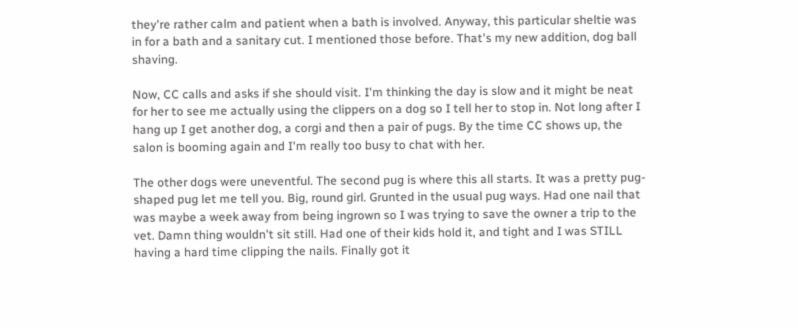they're rather calm and patient when a bath is involved. Anyway, this particular sheltie was in for a bath and a sanitary cut. I mentioned those before. That's my new addition, dog ball shaving.

Now, CC calls and asks if she should visit. I'm thinking the day is slow and it might be neat for her to see me actually using the clippers on a dog so I tell her to stop in. Not long after I hang up I get another dog, a corgi and then a pair of pugs. By the time CC shows up, the salon is booming again and I'm really too busy to chat with her.

The other dogs were uneventful. The second pug is where this all starts. It was a pretty pug-shaped pug let me tell you. Big, round girl. Grunted in the usual pug ways. Had one nail that was maybe a week away from being ingrown so I was trying to save the owner a trip to the vet. Damn thing wouldn't sit still. Had one of their kids hold it, and tight and I was STILL having a hard time clipping the nails. Finally got it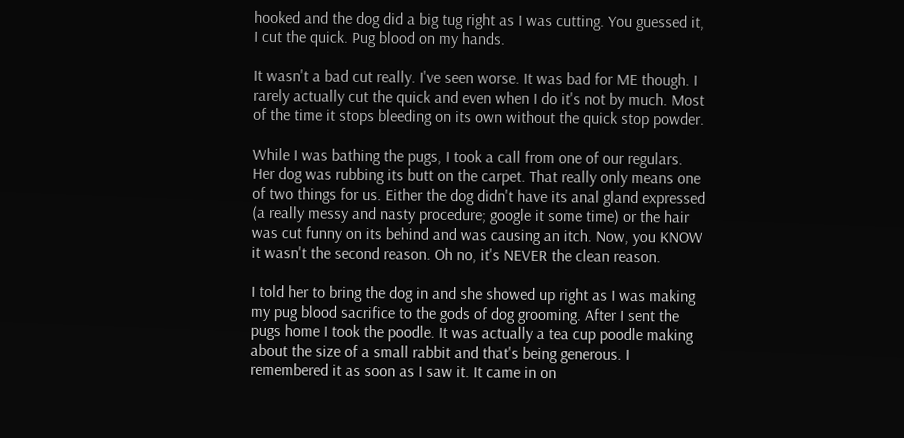hooked and the dog did a big tug right as I was cutting. You guessed it, I cut the quick. Pug blood on my hands.

It wasn't a bad cut really. I've seen worse. It was bad for ME though. I rarely actually cut the quick and even when I do it's not by much. Most of the time it stops bleeding on its own without the quick stop powder.

While I was bathing the pugs, I took a call from one of our regulars. Her dog was rubbing its butt on the carpet. That really only means one of two things for us. Either the dog didn't have its anal gland expressed (a really messy and nasty procedure; google it some time) or the hair was cut funny on its behind and was causing an itch. Now, you KNOW it wasn't the second reason. Oh no, it's NEVER the clean reason.

I told her to bring the dog in and she showed up right as I was making my pug blood sacrifice to the gods of dog grooming. After I sent the pugs home I took the poodle. It was actually a tea cup poodle making about the size of a small rabbit and that's being generous. I remembered it as soon as I saw it. It came in on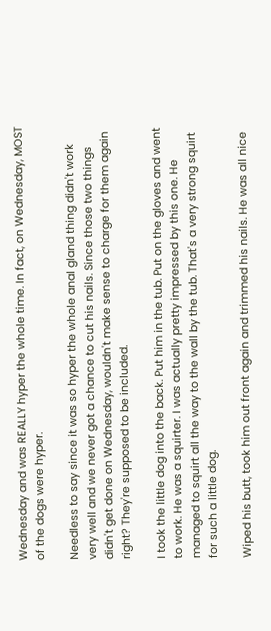Wednesday and was REALLY hyper the whole time. In fact, on Wednesday, MOST of the dogs were hyper.

Needless to say since it was so hyper the whole anal gland thing didn't work very well and we never got a chance to cut his nails. Since those two things didn't get done on Wednesday, wouldn't make sense to charge for them again right? They're supposed to be included.

I took the little dog into the back. Put him in the tub. Put on the gloves and went to work. He was a squirter. I was actually pretty impressed by this one. He managed to squirt all the way to the wall by the tub. That's a very strong squirt for such a little dog.

Wiped his butt, took him out front again and trimmed his nails. He was all nice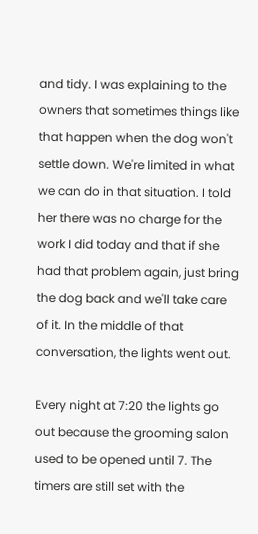and tidy. I was explaining to the owners that sometimes things like that happen when the dog won't settle down. We're limited in what we can do in that situation. I told her there was no charge for the work I did today and that if she had that problem again, just bring the dog back and we'll take care of it. In the middle of that conversation, the lights went out.

Every night at 7:20 the lights go out because the grooming salon used to be opened until 7. The timers are still set with the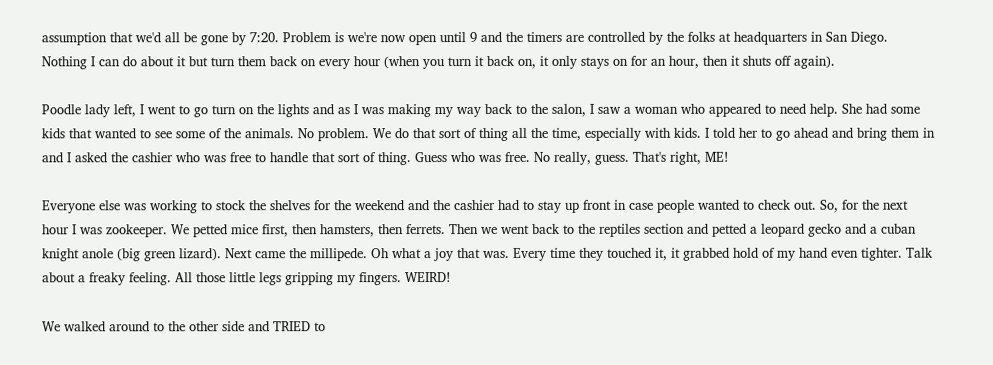assumption that we'd all be gone by 7:20. Problem is we're now open until 9 and the timers are controlled by the folks at headquarters in San Diego. Nothing I can do about it but turn them back on every hour (when you turn it back on, it only stays on for an hour, then it shuts off again).

Poodle lady left, I went to go turn on the lights and as I was making my way back to the salon, I saw a woman who appeared to need help. She had some kids that wanted to see some of the animals. No problem. We do that sort of thing all the time, especially with kids. I told her to go ahead and bring them in and I asked the cashier who was free to handle that sort of thing. Guess who was free. No really, guess. That's right, ME!

Everyone else was working to stock the shelves for the weekend and the cashier had to stay up front in case people wanted to check out. So, for the next hour I was zookeeper. We petted mice first, then hamsters, then ferrets. Then we went back to the reptiles section and petted a leopard gecko and a cuban knight anole (big green lizard). Next came the millipede. Oh what a joy that was. Every time they touched it, it grabbed hold of my hand even tighter. Talk about a freaky feeling. All those little legs gripping my fingers. WEIRD!

We walked around to the other side and TRIED to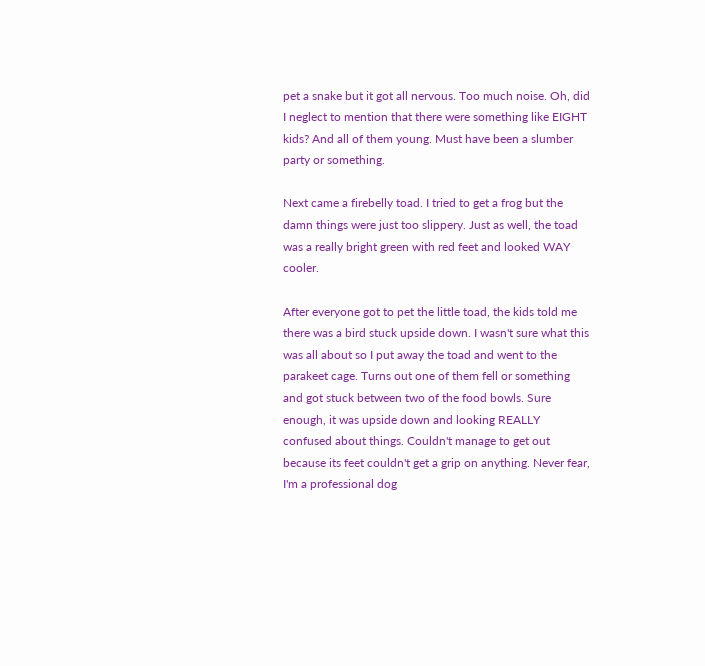pet a snake but it got all nervous. Too much noise. Oh, did I neglect to mention that there were something like EIGHT kids? And all of them young. Must have been a slumber party or something.

Next came a firebelly toad. I tried to get a frog but the damn things were just too slippery. Just as well, the toad was a really bright green with red feet and looked WAY cooler.

After everyone got to pet the little toad, the kids told me there was a bird stuck upside down. I wasn't sure what this was all about so I put away the toad and went to the parakeet cage. Turns out one of them fell or something and got stuck between two of the food bowls. Sure enough, it was upside down and looking REALLY confused about things. Couldn't manage to get out because its feet couldn't get a grip on anything. Never fear, I'm a professional dog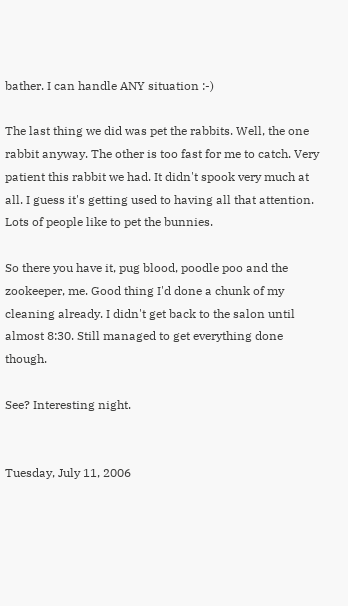bather. I can handle ANY situation :-)

The last thing we did was pet the rabbits. Well, the one rabbit anyway. The other is too fast for me to catch. Very patient this rabbit we had. It didn't spook very much at all. I guess it's getting used to having all that attention. Lots of people like to pet the bunnies.

So there you have it, pug blood, poodle poo and the zookeeper, me. Good thing I'd done a chunk of my cleaning already. I didn't get back to the salon until almost 8:30. Still managed to get everything done though.

See? Interesting night.


Tuesday, July 11, 2006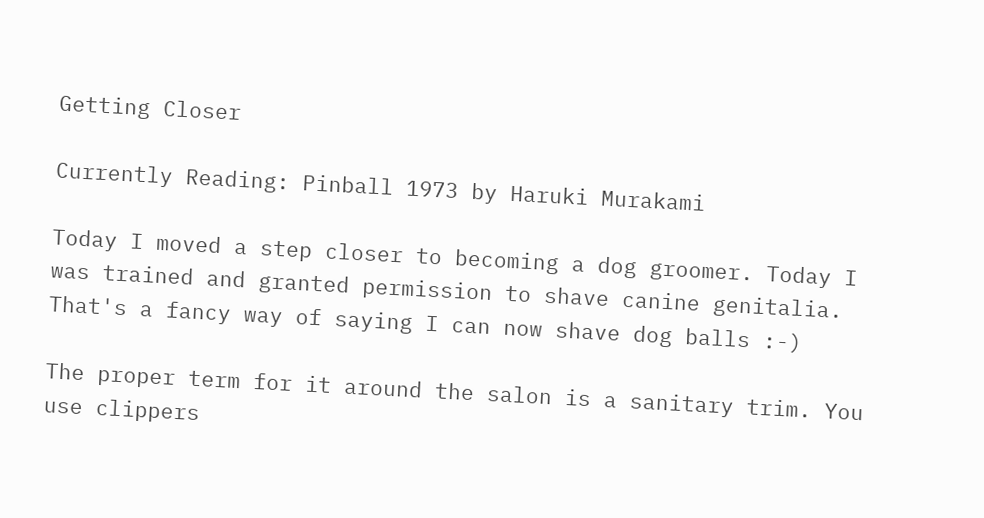Getting Closer

Currently Reading: Pinball 1973 by Haruki Murakami

Today I moved a step closer to becoming a dog groomer. Today I was trained and granted permission to shave canine genitalia. That's a fancy way of saying I can now shave dog balls :-)

The proper term for it around the salon is a sanitary trim. You use clippers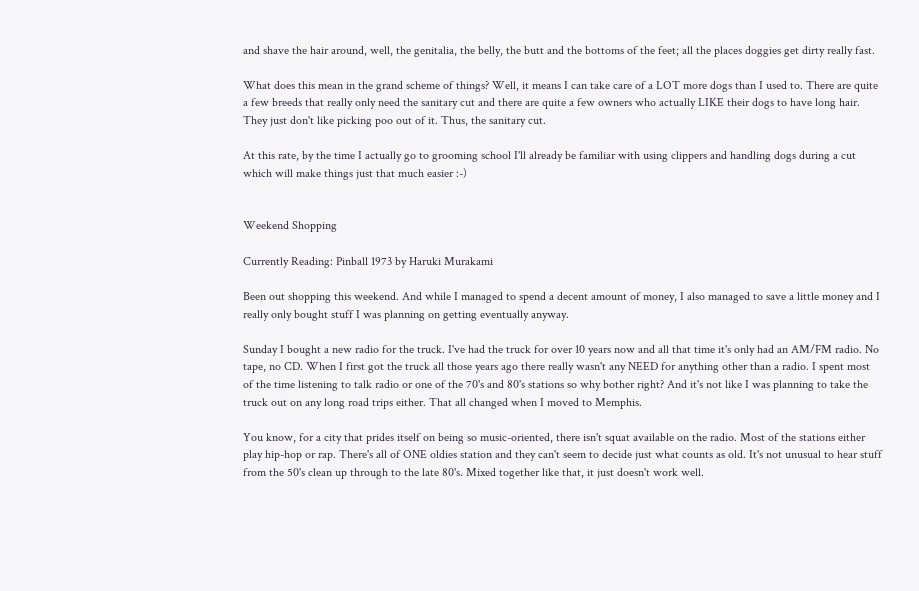and shave the hair around, well, the genitalia, the belly, the butt and the bottoms of the feet; all the places doggies get dirty really fast.

What does this mean in the grand scheme of things? Well, it means I can take care of a LOT more dogs than I used to. There are quite a few breeds that really only need the sanitary cut and there are quite a few owners who actually LIKE their dogs to have long hair. They just don't like picking poo out of it. Thus, the sanitary cut.

At this rate, by the time I actually go to grooming school I'll already be familiar with using clippers and handling dogs during a cut which will make things just that much easier :-)


Weekend Shopping

Currently Reading: Pinball 1973 by Haruki Murakami

Been out shopping this weekend. And while I managed to spend a decent amount of money, I also managed to save a little money and I really only bought stuff I was planning on getting eventually anyway.

Sunday I bought a new radio for the truck. I've had the truck for over 10 years now and all that time it's only had an AM/FM radio. No tape, no CD. When I first got the truck all those years ago there really wasn't any NEED for anything other than a radio. I spent most of the time listening to talk radio or one of the 70's and 80's stations so why bother right? And it's not like I was planning to take the truck out on any long road trips either. That all changed when I moved to Memphis.

You know, for a city that prides itself on being so music-oriented, there isn't squat available on the radio. Most of the stations either play hip-hop or rap. There's all of ONE oldies station and they can't seem to decide just what counts as old. It's not unusual to hear stuff from the 50's clean up through to the late 80's. Mixed together like that, it just doesn't work well.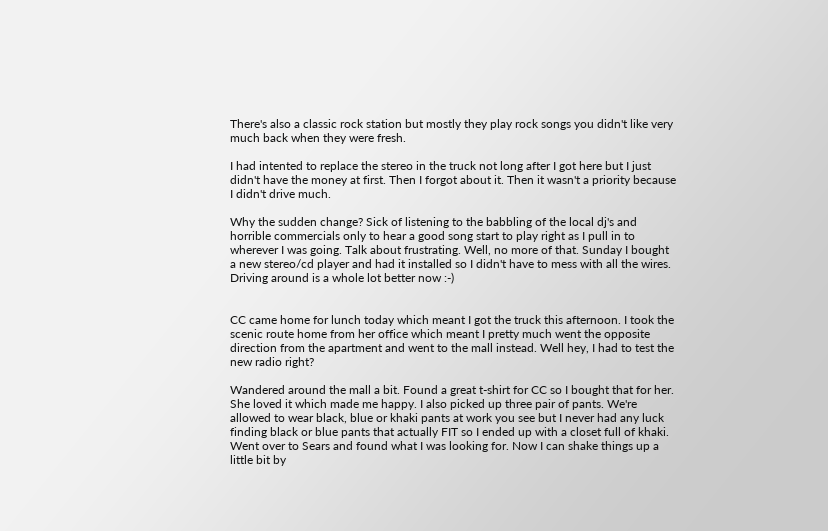There's also a classic rock station but mostly they play rock songs you didn't like very much back when they were fresh.

I had intented to replace the stereo in the truck not long after I got here but I just didn't have the money at first. Then I forgot about it. Then it wasn't a priority because I didn't drive much.

Why the sudden change? Sick of listening to the babbling of the local dj's and horrible commercials only to hear a good song start to play right as I pull in to wherever I was going. Talk about frustrating. Well, no more of that. Sunday I bought a new stereo/cd player and had it installed so I didn't have to mess with all the wires. Driving around is a whole lot better now :-)


CC came home for lunch today which meant I got the truck this afternoon. I took the scenic route home from her office which meant I pretty much went the opposite direction from the apartment and went to the mall instead. Well hey, I had to test the new radio right?

Wandered around the mall a bit. Found a great t-shirt for CC so I bought that for her. She loved it which made me happy. I also picked up three pair of pants. We're allowed to wear black, blue or khaki pants at work you see but I never had any luck finding black or blue pants that actually FIT so I ended up with a closet full of khaki. Went over to Sears and found what I was looking for. Now I can shake things up a little bit by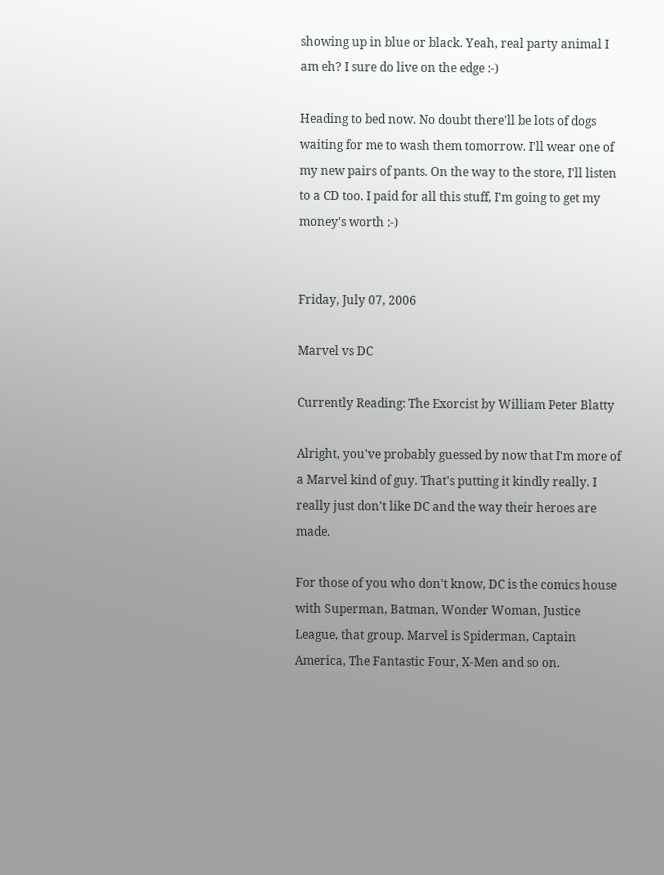showing up in blue or black. Yeah, real party animal I am eh? I sure do live on the edge :-)

Heading to bed now. No doubt there'll be lots of dogs waiting for me to wash them tomorrow. I'll wear one of my new pairs of pants. On the way to the store, I'll listen to a CD too. I paid for all this stuff, I'm going to get my money's worth :-)


Friday, July 07, 2006

Marvel vs DC

Currently Reading: The Exorcist by William Peter Blatty

Alright, you've probably guessed by now that I'm more of a Marvel kind of guy. That's putting it kindly really. I really just don't like DC and the way their heroes are made.

For those of you who don't know, DC is the comics house with Superman, Batman, Wonder Woman, Justice League, that group. Marvel is Spiderman, Captain America, The Fantastic Four, X-Men and so on.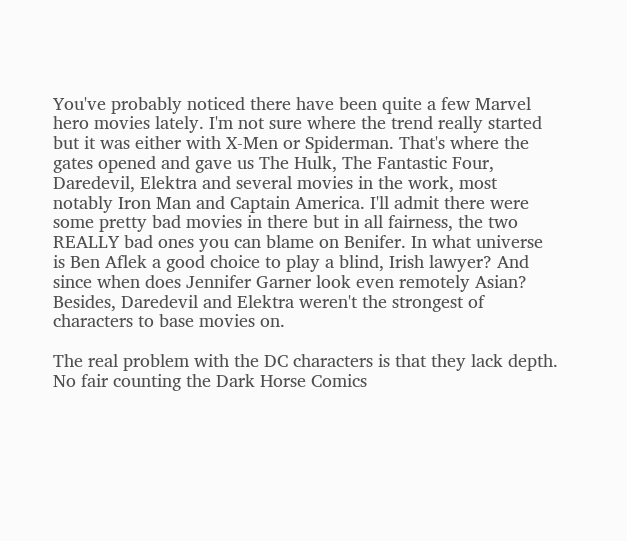You've probably noticed there have been quite a few Marvel hero movies lately. I'm not sure where the trend really started but it was either with X-Men or Spiderman. That's where the gates opened and gave us The Hulk, The Fantastic Four, Daredevil, Elektra and several movies in the work, most notably Iron Man and Captain America. I'll admit there were some pretty bad movies in there but in all fairness, the two REALLY bad ones you can blame on Benifer. In what universe is Ben Aflek a good choice to play a blind, Irish lawyer? And since when does Jennifer Garner look even remotely Asian? Besides, Daredevil and Elektra weren't the strongest of characters to base movies on.

The real problem with the DC characters is that they lack depth. No fair counting the Dark Horse Comics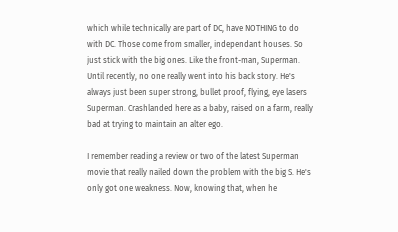which while technically are part of DC, have NOTHING to do with DC. Those come from smaller, independant houses. So just stick with the big ones. Like the front-man, Superman. Until recently, no one really went into his back story. He's always just been super strong, bullet proof, flying, eye lasers Superman. Crashlanded here as a baby, raised on a farm, really bad at trying to maintain an alter ego.

I remember reading a review or two of the latest Superman movie that really nailed down the problem with the big S. He's only got one weakness. Now, knowing that, when he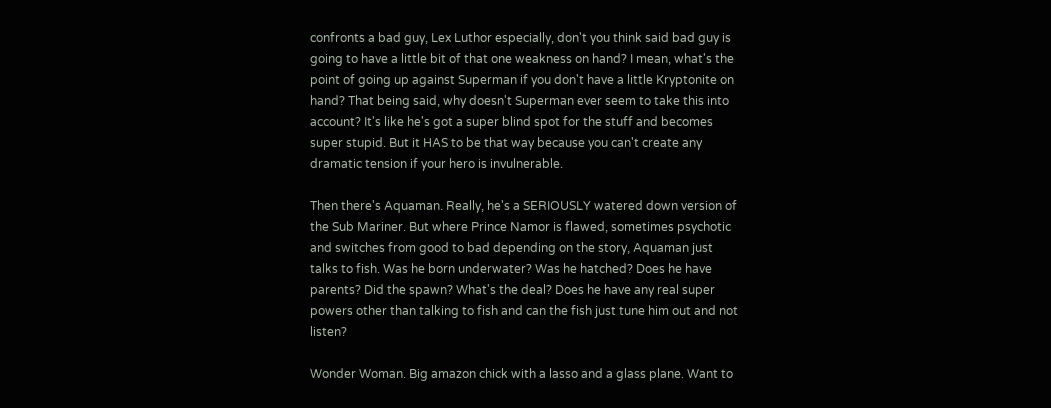confronts a bad guy, Lex Luthor especially, don't you think said bad guy is going to have a little bit of that one weakness on hand? I mean, what's the point of going up against Superman if you don't have a little Kryptonite on hand? That being said, why doesn't Superman ever seem to take this into account? It's like he's got a super blind spot for the stuff and becomes super stupid. But it HAS to be that way because you can't create any dramatic tension if your hero is invulnerable.

Then there's Aquaman. Really, he's a SERIOUSLY watered down version of the Sub Mariner. But where Prince Namor is flawed, sometimes psychotic and switches from good to bad depending on the story, Aquaman just talks to fish. Was he born underwater? Was he hatched? Does he have parents? Did the spawn? What's the deal? Does he have any real super powers other than talking to fish and can the fish just tune him out and not listen?

Wonder Woman. Big amazon chick with a lasso and a glass plane. Want to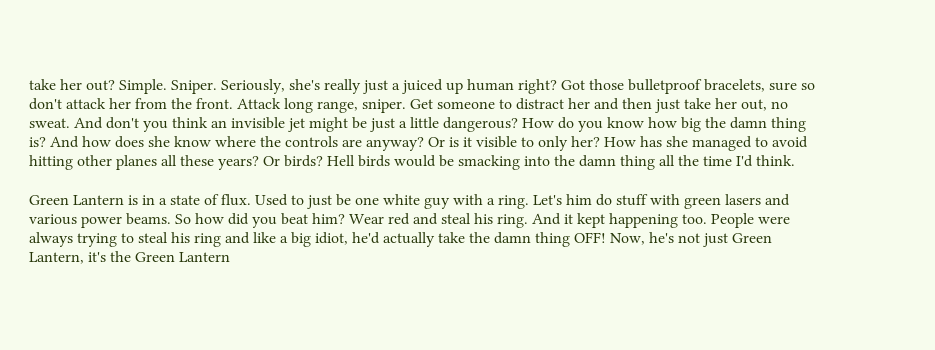take her out? Simple. Sniper. Seriously, she's really just a juiced up human right? Got those bulletproof bracelets, sure so don't attack her from the front. Attack long range, sniper. Get someone to distract her and then just take her out, no sweat. And don't you think an invisible jet might be just a little dangerous? How do you know how big the damn thing is? And how does she know where the controls are anyway? Or is it visible to only her? How has she managed to avoid hitting other planes all these years? Or birds? Hell birds would be smacking into the damn thing all the time I'd think.

Green Lantern is in a state of flux. Used to just be one white guy with a ring. Let's him do stuff with green lasers and various power beams. So how did you beat him? Wear red and steal his ring. And it kept happening too. People were always trying to steal his ring and like a big idiot, he'd actually take the damn thing OFF! Now, he's not just Green Lantern, it's the Green Lantern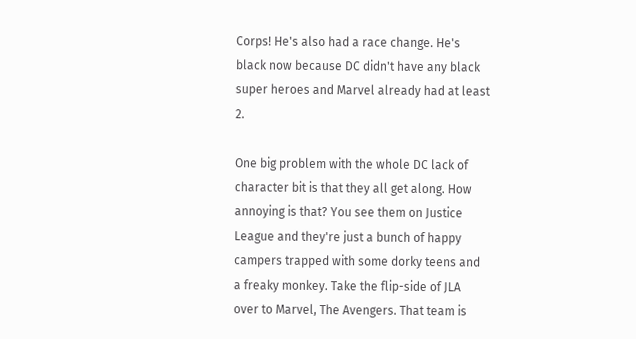Corps! He's also had a race change. He's black now because DC didn't have any black super heroes and Marvel already had at least 2.

One big problem with the whole DC lack of character bit is that they all get along. How annoying is that? You see them on Justice League and they're just a bunch of happy campers trapped with some dorky teens and a freaky monkey. Take the flip-side of JLA over to Marvel, The Avengers. That team is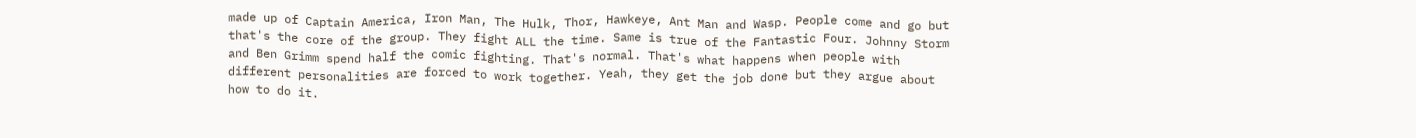made up of Captain America, Iron Man, The Hulk, Thor, Hawkeye, Ant Man and Wasp. People come and go but that's the core of the group. They fight ALL the time. Same is true of the Fantastic Four. Johnny Storm and Ben Grimm spend half the comic fighting. That's normal. That's what happens when people with different personalities are forced to work together. Yeah, they get the job done but they argue about how to do it.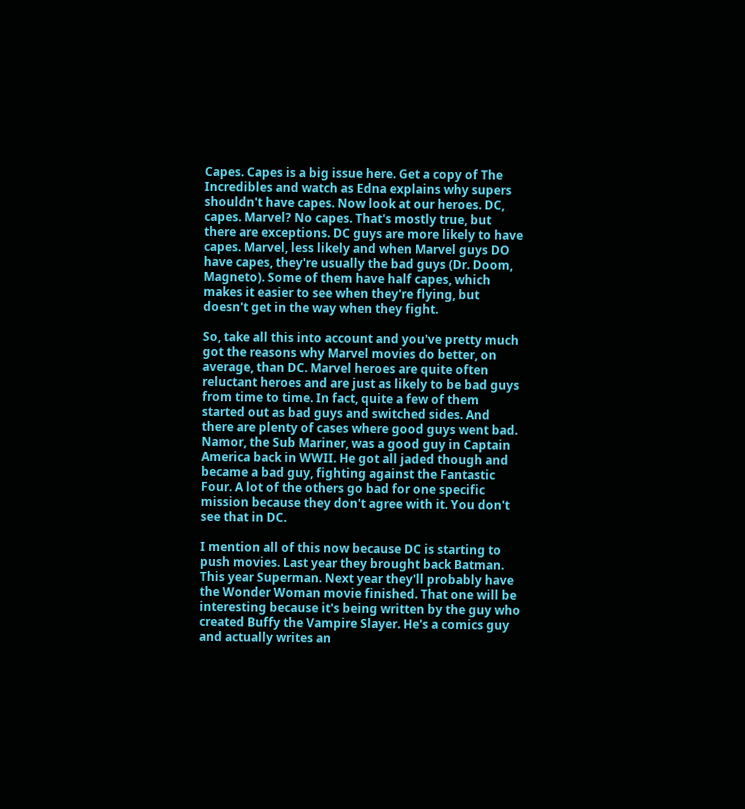Capes. Capes is a big issue here. Get a copy of The Incredibles and watch as Edna explains why supers shouldn't have capes. Now look at our heroes. DC, capes. Marvel? No capes. That's mostly true, but there are exceptions. DC guys are more likely to have capes. Marvel, less likely and when Marvel guys DO have capes, they're usually the bad guys (Dr. Doom, Magneto). Some of them have half capes, which makes it easier to see when they're flying, but doesn't get in the way when they fight.

So, take all this into account and you've pretty much got the reasons why Marvel movies do better, on average, than DC. Marvel heroes are quite often reluctant heroes and are just as likely to be bad guys from time to time. In fact, quite a few of them started out as bad guys and switched sides. And there are plenty of cases where good guys went bad. Namor, the Sub Mariner, was a good guy in Captain America back in WWII. He got all jaded though and became a bad guy, fighting against the Fantastic Four. A lot of the others go bad for one specific mission because they don't agree with it. You don't see that in DC.

I mention all of this now because DC is starting to push movies. Last year they brought back Batman. This year Superman. Next year they'll probably have the Wonder Woman movie finished. That one will be interesting because it's being written by the guy who created Buffy the Vampire Slayer. He's a comics guy and actually writes an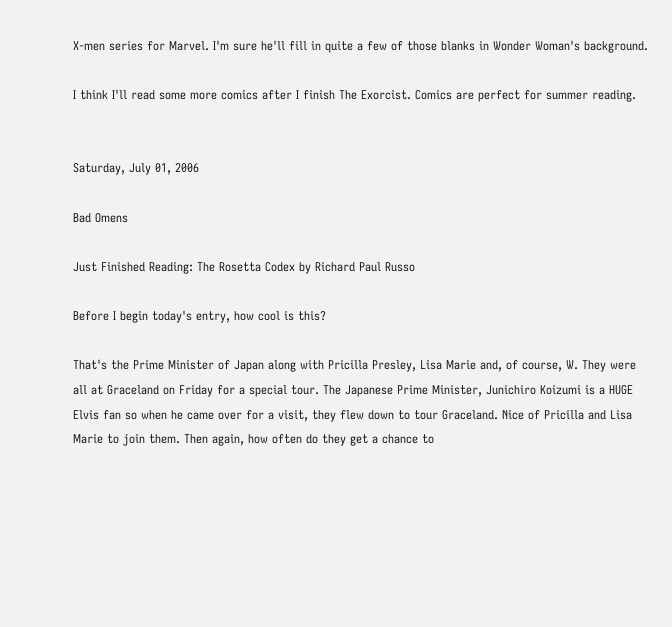X-men series for Marvel. I'm sure he'll fill in quite a few of those blanks in Wonder Woman's background.

I think I'll read some more comics after I finish The Exorcist. Comics are perfect for summer reading.


Saturday, July 01, 2006

Bad Omens

Just Finished Reading: The Rosetta Codex by Richard Paul Russo

Before I begin today's entry, how cool is this?

That's the Prime Minister of Japan along with Pricilla Presley, Lisa Marie and, of course, W. They were all at Graceland on Friday for a special tour. The Japanese Prime Minister, Junichiro Koizumi is a HUGE Elvis fan so when he came over for a visit, they flew down to tour Graceland. Nice of Pricilla and Lisa Marie to join them. Then again, how often do they get a chance to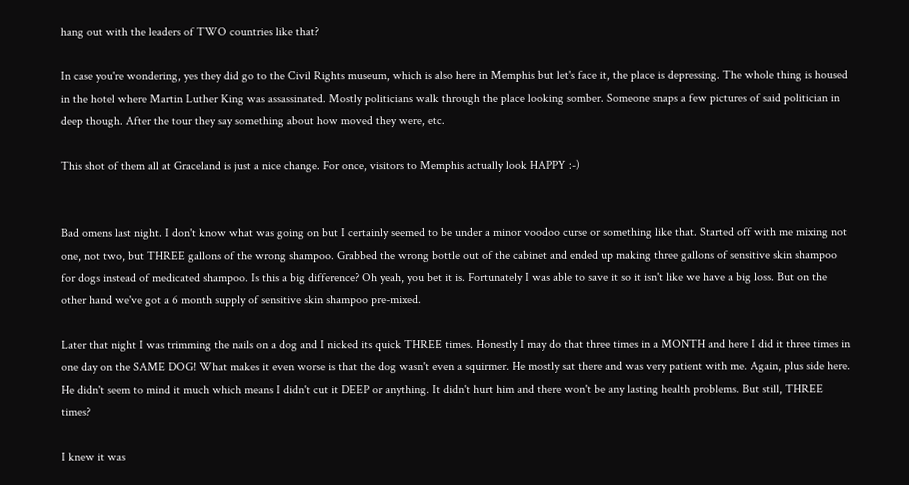hang out with the leaders of TWO countries like that?

In case you're wondering, yes they did go to the Civil Rights museum, which is also here in Memphis but let's face it, the place is depressing. The whole thing is housed in the hotel where Martin Luther King was assassinated. Mostly politicians walk through the place looking somber. Someone snaps a few pictures of said politician in deep though. After the tour they say something about how moved they were, etc.

This shot of them all at Graceland is just a nice change. For once, visitors to Memphis actually look HAPPY :-)


Bad omens last night. I don't know what was going on but I certainly seemed to be under a minor voodoo curse or something like that. Started off with me mixing not one, not two, but THREE gallons of the wrong shampoo. Grabbed the wrong bottle out of the cabinet and ended up making three gallons of sensitive skin shampoo for dogs instead of medicated shampoo. Is this a big difference? Oh yeah, you bet it is. Fortunately I was able to save it so it isn't like we have a big loss. But on the other hand we've got a 6 month supply of sensitive skin shampoo pre-mixed.

Later that night I was trimming the nails on a dog and I nicked its quick THREE times. Honestly I may do that three times in a MONTH and here I did it three times in one day on the SAME DOG! What makes it even worse is that the dog wasn't even a squirmer. He mostly sat there and was very patient with me. Again, plus side here. He didn't seem to mind it much which means I didn't cut it DEEP or anything. It didn't hurt him and there won't be any lasting health problems. But still, THREE times?

I knew it was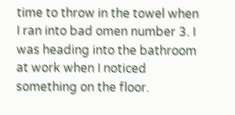time to throw in the towel when I ran into bad omen number 3. I was heading into the bathroom at work when I noticed something on the floor.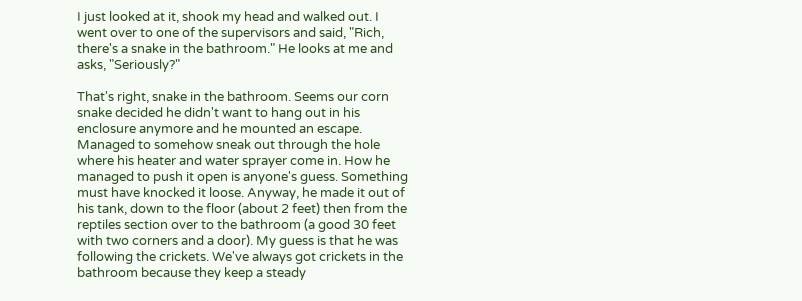I just looked at it, shook my head and walked out. I went over to one of the supervisors and said, "Rich, there's a snake in the bathroom." He looks at me and asks, "Seriously?"

That's right, snake in the bathroom. Seems our corn snake decided he didn't want to hang out in his enclosure anymore and he mounted an escape. Managed to somehow sneak out through the hole where his heater and water sprayer come in. How he managed to push it open is anyone's guess. Something must have knocked it loose. Anyway, he made it out of his tank, down to the floor (about 2 feet) then from the reptiles section over to the bathroom (a good 30 feet with two corners and a door). My guess is that he was following the crickets. We've always got crickets in the bathroom because they keep a steady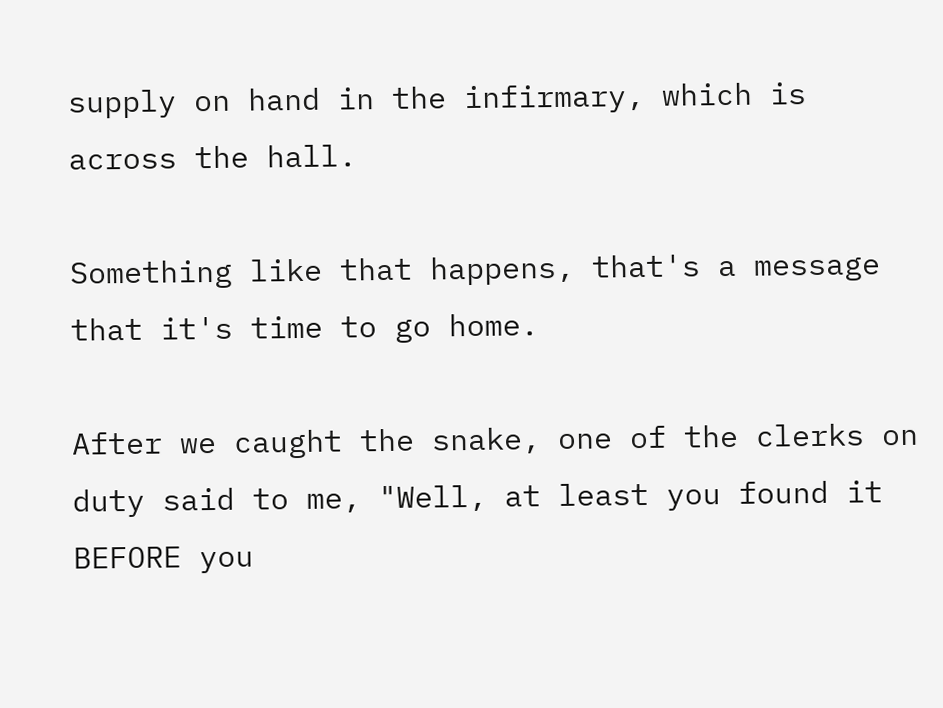supply on hand in the infirmary, which is across the hall.

Something like that happens, that's a message that it's time to go home.

After we caught the snake, one of the clerks on duty said to me, "Well, at least you found it BEFORE you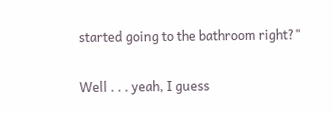started going to the bathroom right?"

Well . . . yeah, I guess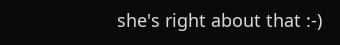she's right about that :-)